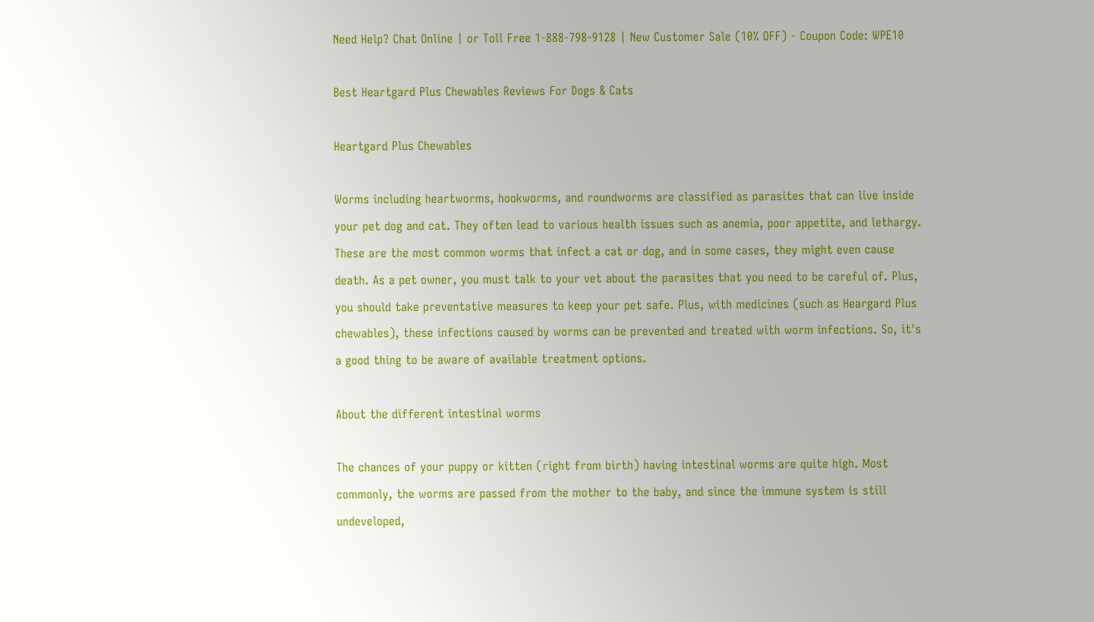Need Help? Chat Online | or Toll Free 1-888-798-9128 | New Customer Sale (10% OFF) - Coupon Code: WPE10

Best Heartgard Plus Chewables Reviews For Dogs & Cats

Heartgard Plus Chewables

Worms including heartworms, hookworms, and roundworms are classified as parasites that can live inside your pet dog and cat. They often lead to various health issues such as anemia, poor appetite, and lethargy. These are the most common worms that infect a cat or dog, and in some cases, they might even cause death. As a pet owner, you must talk to your vet about the parasites that you need to be careful of. Plus, you should take preventative measures to keep your pet safe. Plus, with medicines (such as Heargard Plus chewables), these infections caused by worms can be prevented and treated with worm infections. So, it's a good thing to be aware of available treatment options.

About the different intestinal worms

The chances of your puppy or kitten (right from birth) having intestinal worms are quite high. Most commonly, the worms are passed from the mother to the baby, and since the immune system is still undeveloped,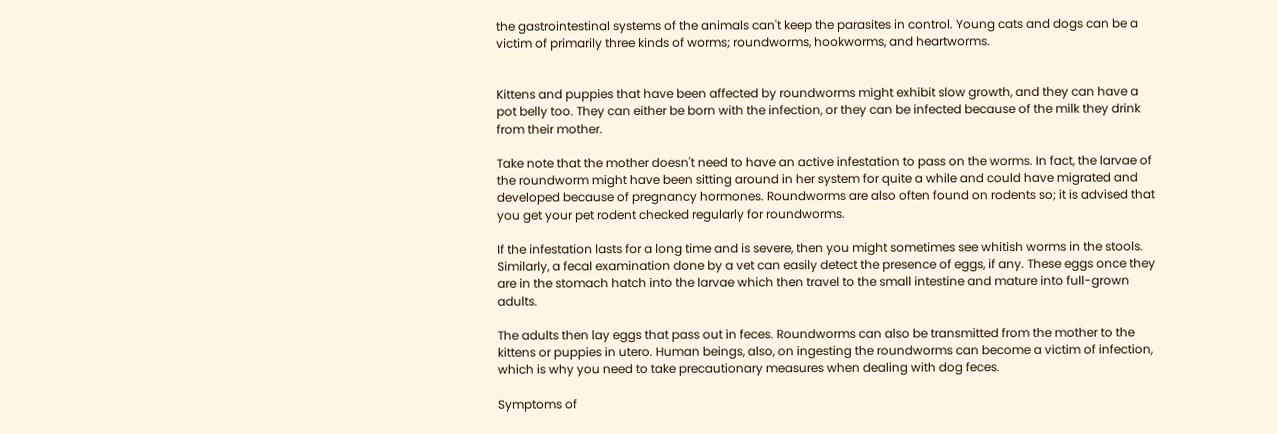the gastrointestinal systems of the animals can't keep the parasites in control. Young cats and dogs can be a victim of primarily three kinds of worms; roundworms, hookworms, and heartworms.


Kittens and puppies that have been affected by roundworms might exhibit slow growth, and they can have a pot belly too. They can either be born with the infection, or they can be infected because of the milk they drink from their mother.

Take note that the mother doesn't need to have an active infestation to pass on the worms. In fact, the larvae of the roundworm might have been sitting around in her system for quite a while and could have migrated and developed because of pregnancy hormones. Roundworms are also often found on rodents so; it is advised that you get your pet rodent checked regularly for roundworms.

If the infestation lasts for a long time and is severe, then you might sometimes see whitish worms in the stools. Similarly, a fecal examination done by a vet can easily detect the presence of eggs, if any. These eggs once they are in the stomach hatch into the larvae which then travel to the small intestine and mature into full-grown adults.

The adults then lay eggs that pass out in feces. Roundworms can also be transmitted from the mother to the kittens or puppies in utero. Human beings, also, on ingesting the roundworms can become a victim of infection, which is why you need to take precautionary measures when dealing with dog feces.

Symptoms of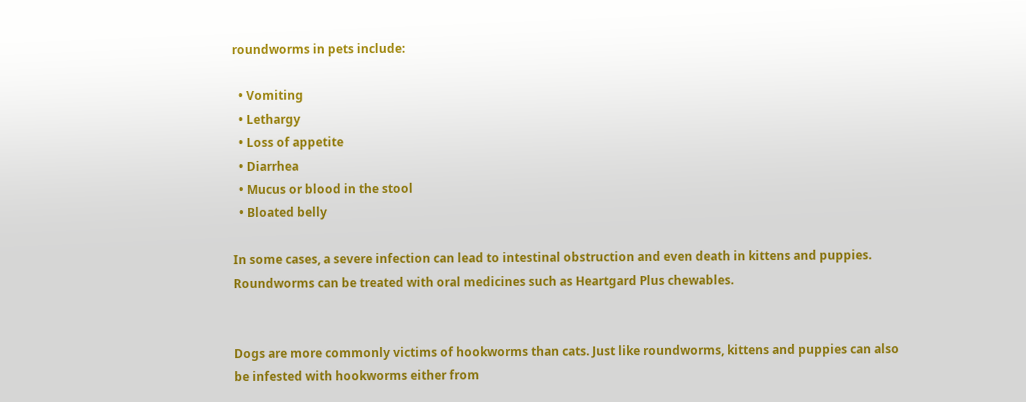roundworms in pets include:

  • Vomiting
  • Lethargy
  • Loss of appetite
  • Diarrhea
  • Mucus or blood in the stool
  • Bloated belly

In some cases, a severe infection can lead to intestinal obstruction and even death in kittens and puppies. Roundworms can be treated with oral medicines such as Heartgard Plus chewables.


Dogs are more commonly victims of hookworms than cats. Just like roundworms, kittens and puppies can also be infested with hookworms either from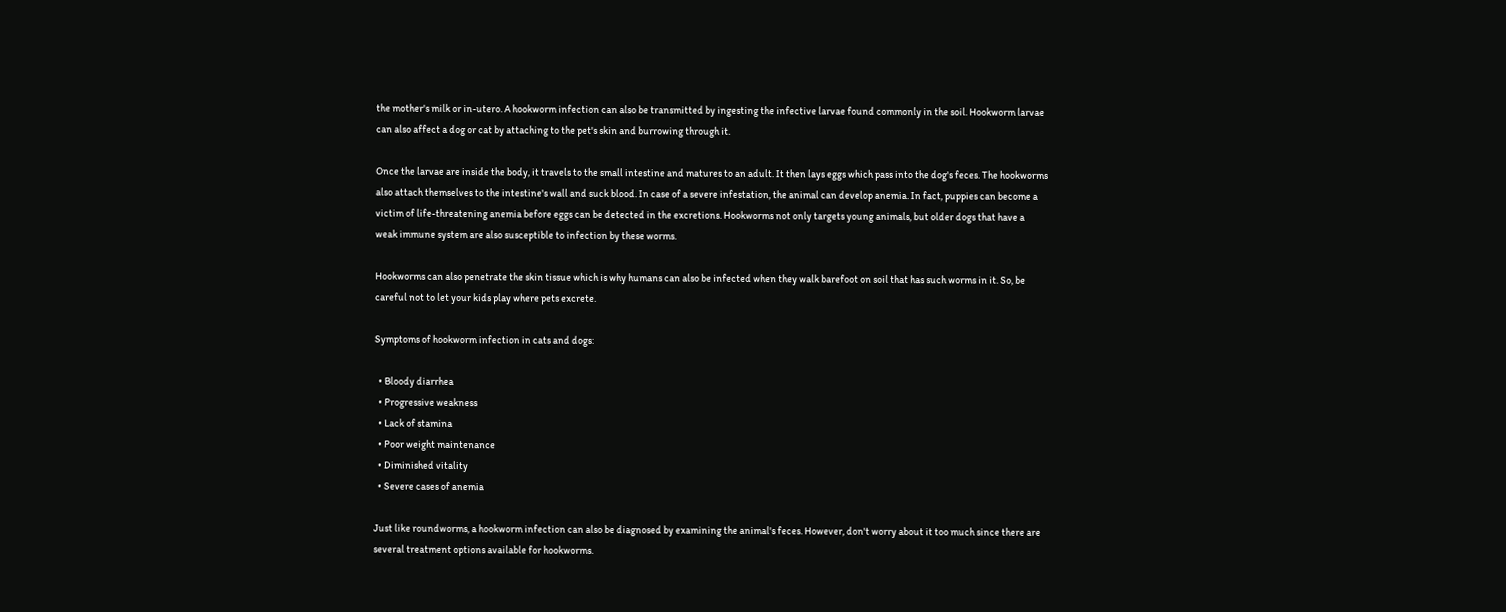the mother's milk or in-utero. A hookworm infection can also be transmitted by ingesting the infective larvae found commonly in the soil. Hookworm larvae can also affect a dog or cat by attaching to the pet's skin and burrowing through it.

Once the larvae are inside the body, it travels to the small intestine and matures to an adult. It then lays eggs which pass into the dog's feces. The hookworms also attach themselves to the intestine's wall and suck blood. In case of a severe infestation, the animal can develop anemia. In fact, puppies can become a victim of life-threatening anemia before eggs can be detected in the excretions. Hookworms not only targets young animals, but older dogs that have a weak immune system are also susceptible to infection by these worms.

Hookworms can also penetrate the skin tissue which is why humans can also be infected when they walk barefoot on soil that has such worms in it. So, be careful not to let your kids play where pets excrete.

Symptoms of hookworm infection in cats and dogs:

  • Bloody diarrhea
  • Progressive weakness
  • Lack of stamina
  • Poor weight maintenance
  • Diminished vitality
  • Severe cases of anemia

Just like roundworms, a hookworm infection can also be diagnosed by examining the animal's feces. However, don't worry about it too much since there are several treatment options available for hookworms.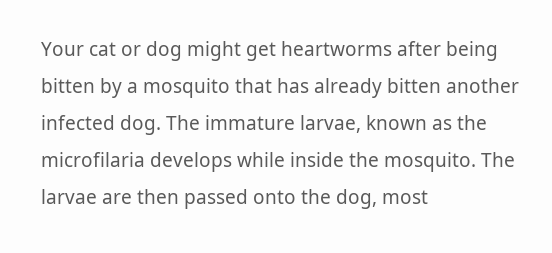Your cat or dog might get heartworms after being bitten by a mosquito that has already bitten another infected dog. The immature larvae, known as the microfilaria develops while inside the mosquito. The larvae are then passed onto the dog, most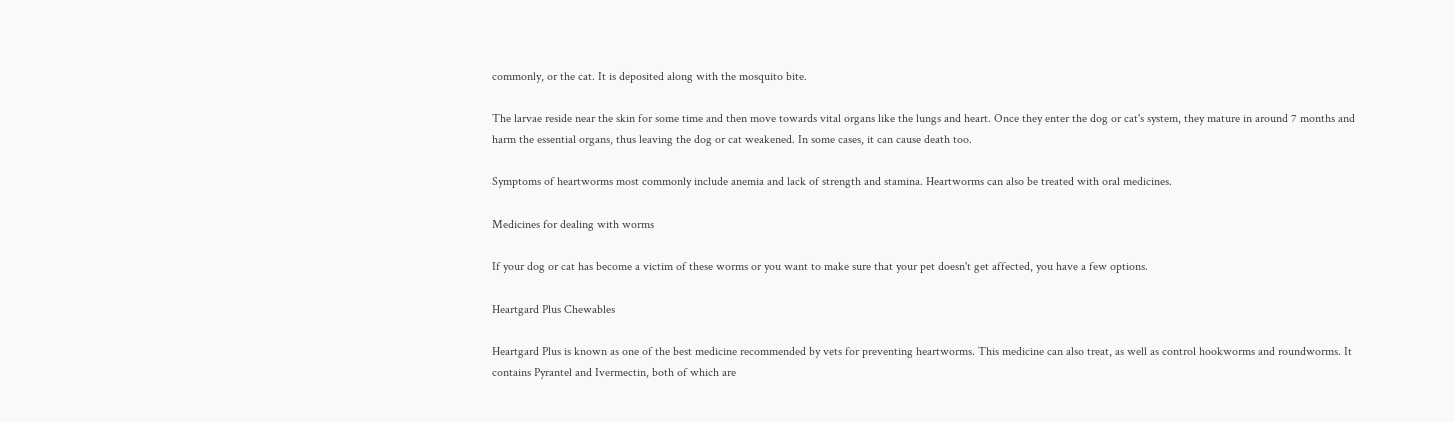commonly, or the cat. It is deposited along with the mosquito bite.

The larvae reside near the skin for some time and then move towards vital organs like the lungs and heart. Once they enter the dog or cat's system, they mature in around 7 months and harm the essential organs, thus leaving the dog or cat weakened. In some cases, it can cause death too.

Symptoms of heartworms most commonly include anemia and lack of strength and stamina. Heartworms can also be treated with oral medicines.

Medicines for dealing with worms

If your dog or cat has become a victim of these worms or you want to make sure that your pet doesn't get affected, you have a few options.

Heartgard Plus Chewables

Heartgard Plus is known as one of the best medicine recommended by vets for preventing heartworms. This medicine can also treat, as well as control hookworms and roundworms. It contains Pyrantel and Ivermectin, both of which are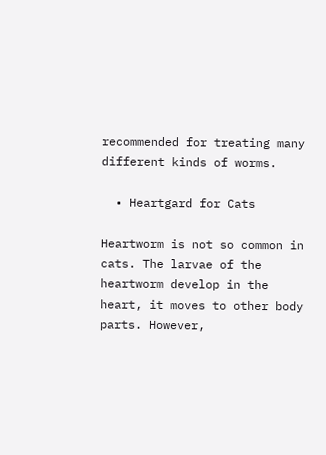recommended for treating many different kinds of worms.

  • Heartgard for Cats

Heartworm is not so common in cats. The larvae of the heartworm develop in the heart, it moves to other body parts. However,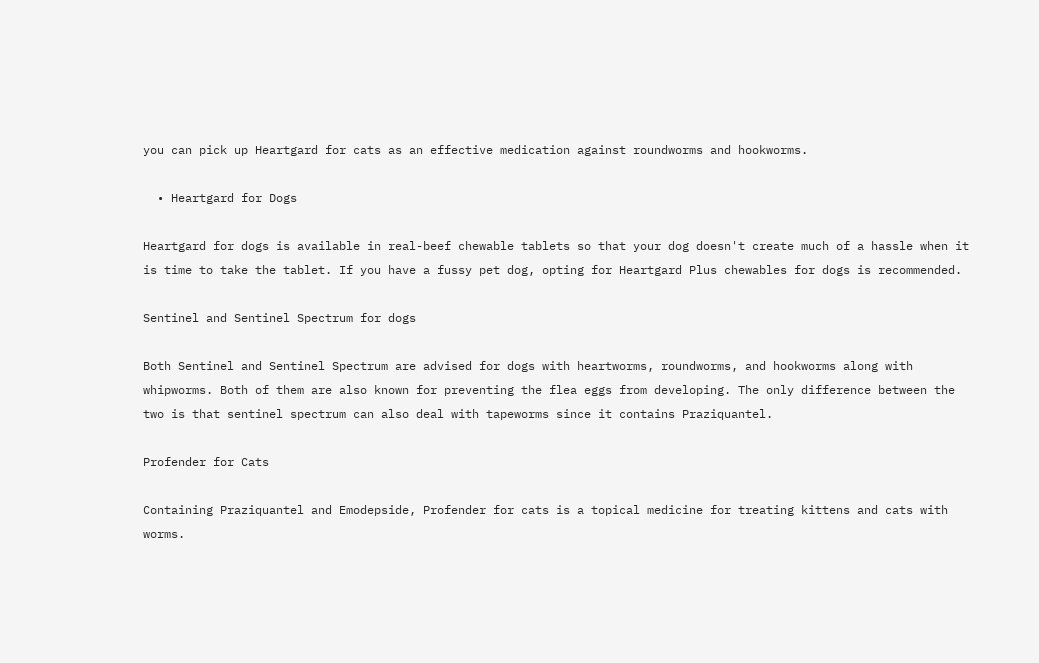you can pick up Heartgard for cats as an effective medication against roundworms and hookworms.

  • Heartgard for Dogs

Heartgard for dogs is available in real-beef chewable tablets so that your dog doesn't create much of a hassle when it is time to take the tablet. If you have a fussy pet dog, opting for Heartgard Plus chewables for dogs is recommended.

Sentinel and Sentinel Spectrum for dogs

Both Sentinel and Sentinel Spectrum are advised for dogs with heartworms, roundworms, and hookworms along with whipworms. Both of them are also known for preventing the flea eggs from developing. The only difference between the two is that sentinel spectrum can also deal with tapeworms since it contains Praziquantel.

Profender for Cats

Containing Praziquantel and Emodepside, Profender for cats is a topical medicine for treating kittens and cats with worms.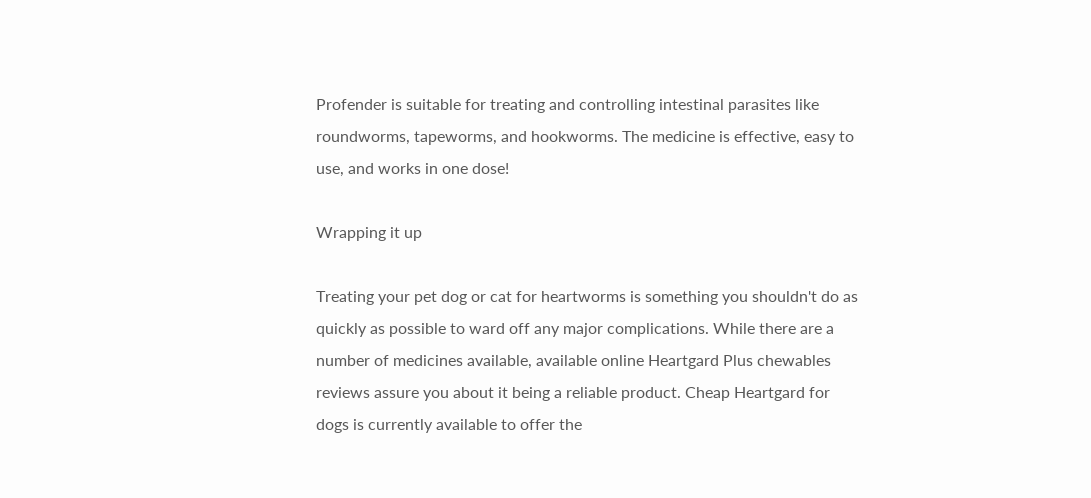Profender is suitable for treating and controlling intestinal parasites like roundworms, tapeworms, and hookworms. The medicine is effective, easy to use, and works in one dose!

Wrapping it up

Treating your pet dog or cat for heartworms is something you shouldn't do as quickly as possible to ward off any major complications. While there are a number of medicines available, available online Heartgard Plus chewables reviews assure you about it being a reliable product. Cheap Heartgard for dogs is currently available to offer the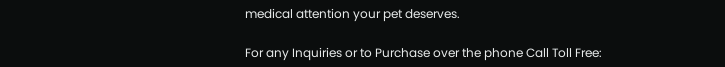medical attention your pet deserves.

For any Inquiries or to Purchase over the phone Call Toll Free: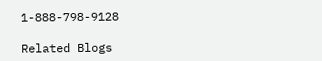1-888-798-9128

Related Blogs